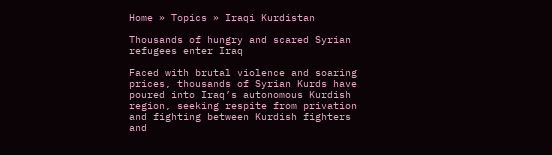Home » Topics » Iraqi Kurdistan

Thousands of hungry and scared Syrian refugees enter Iraq

Faced with brutal violence and soaring prices, thousands of Syrian Kurds have poured into Iraq’s autonomous Kurdish region, seeking respite from privation and fighting between Kurdish fighters and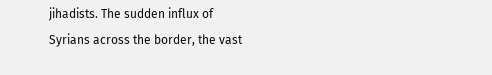jihadists. The sudden influx of Syrians across the border, the vast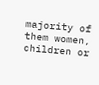majority of them women, children or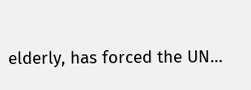elderly, has forced the UN…